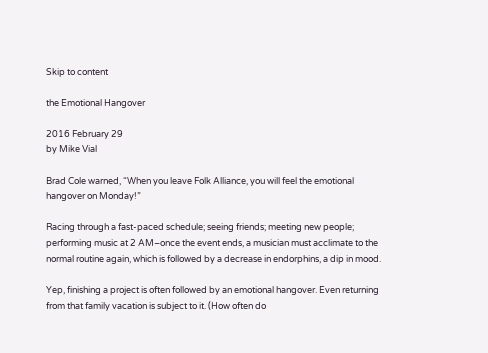Skip to content

the Emotional Hangover

2016 February 29
by Mike Vial

Brad Cole warned, “When you leave Folk Alliance, you will feel the emotional hangover on Monday!”

Racing through a fast-paced schedule; seeing friends; meeting new people; performing music at 2 AM–once the event ends, a musician must acclimate to the normal routine again, which is followed by a decrease in endorphins, a dip in mood.

Yep, finishing a project is often followed by an emotional hangover. Even returning from that family vacation is subject to it. (How often do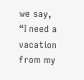we say, “I need a vacation from my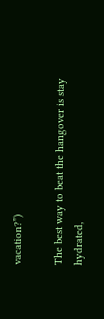vacation?”)

The best way to beat the hangover is stay hydrated,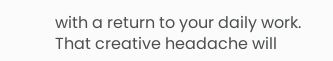with a return to your daily work. That creative headache will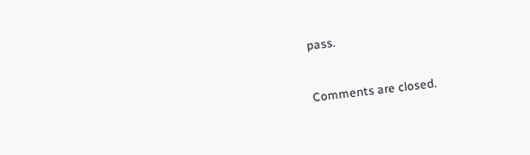pass.


Comments are closed.